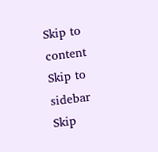Skip to content Skip to sidebar Skip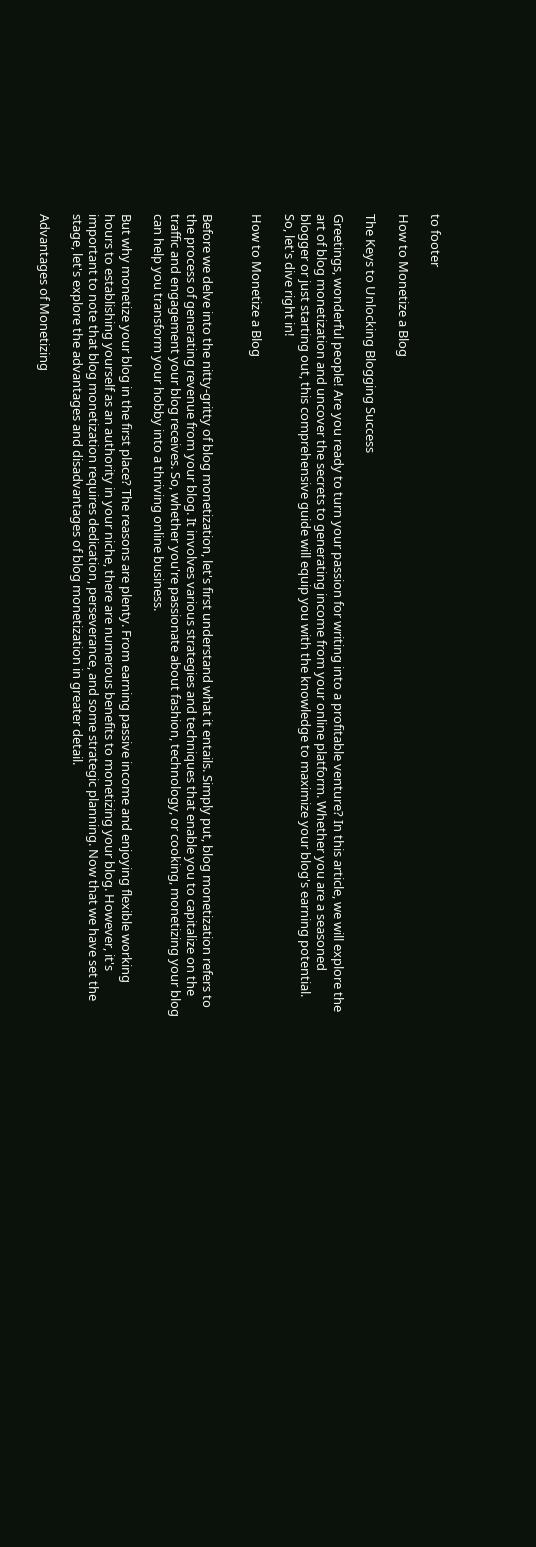to footer

How to Monetize a Blog

The Keys to Unlocking Blogging Success

Greetings, wonderful people! Are you ready to turn your passion for writing into a profitable venture? In this article, we will explore the art of blog monetization and uncover the secrets to generating income from your online platform. Whether you are a seasoned blogger or just starting out, this comprehensive guide will equip you with the knowledge to maximize your blog's earning potential. So, let's dive right in!

How to Monetize a Blog


Before we delve into the nitty-gritty of blog monetization, let's first understand what it entails. Simply put, blog monetization refers to the process of generating revenue from your blog. It involves various strategies and techniques that enable you to capitalize on the traffic and engagement your blog receives. So, whether you're passionate about fashion, technology, or cooking, monetizing your blog can help you transform your hobby into a thriving online business.

But why monetize your blog in the first place? The reasons are plenty. From earning passive income and enjoying flexible working hours to establishing yourself as an authority in your niche, there are numerous benefits to monetizing your blog. However, it's important to note that blog monetization requires dedication, perseverance, and some strategic planning. Now that we have set the stage, let's explore the advantages and disadvantages of blog monetization in greater detail.

Advantages of Monetizing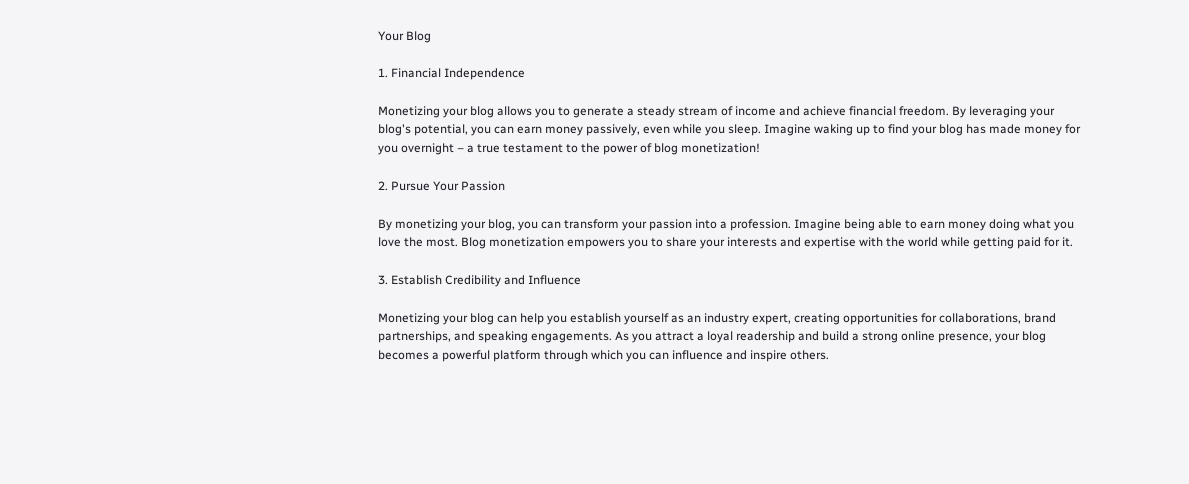Your Blog

1. Financial Independence

Monetizing your blog allows you to generate a steady stream of income and achieve financial freedom. By leveraging your blog's potential, you can earn money passively, even while you sleep. Imagine waking up to find your blog has made money for you overnight – a true testament to the power of blog monetization!

2. Pursue Your Passion

By monetizing your blog, you can transform your passion into a profession. Imagine being able to earn money doing what you love the most. Blog monetization empowers you to share your interests and expertise with the world while getting paid for it.

3. Establish Credibility and Influence

Monetizing your blog can help you establish yourself as an industry expert, creating opportunities for collaborations, brand partnerships, and speaking engagements. As you attract a loyal readership and build a strong online presence, your blog becomes a powerful platform through which you can influence and inspire others.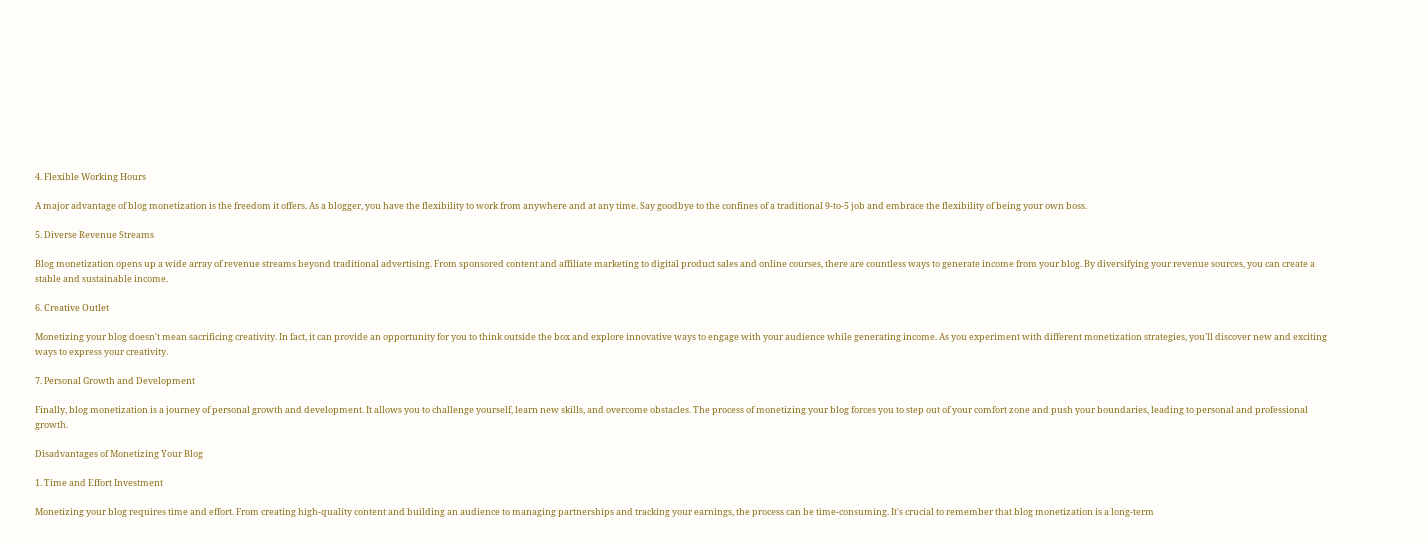4. Flexible Working Hours

A major advantage of blog monetization is the freedom it offers. As a blogger, you have the flexibility to work from anywhere and at any time. Say goodbye to the confines of a traditional 9-to-5 job and embrace the flexibility of being your own boss.

5. Diverse Revenue Streams

Blog monetization opens up a wide array of revenue streams beyond traditional advertising. From sponsored content and affiliate marketing to digital product sales and online courses, there are countless ways to generate income from your blog. By diversifying your revenue sources, you can create a stable and sustainable income.

6. Creative Outlet

Monetizing your blog doesn't mean sacrificing creativity. In fact, it can provide an opportunity for you to think outside the box and explore innovative ways to engage with your audience while generating income. As you experiment with different monetization strategies, you'll discover new and exciting ways to express your creativity.

7. Personal Growth and Development

Finally, blog monetization is a journey of personal growth and development. It allows you to challenge yourself, learn new skills, and overcome obstacles. The process of monetizing your blog forces you to step out of your comfort zone and push your boundaries, leading to personal and professional growth.

Disadvantages of Monetizing Your Blog

1. Time and Effort Investment

Monetizing your blog requires time and effort. From creating high-quality content and building an audience to managing partnerships and tracking your earnings, the process can be time-consuming. It's crucial to remember that blog monetization is a long-term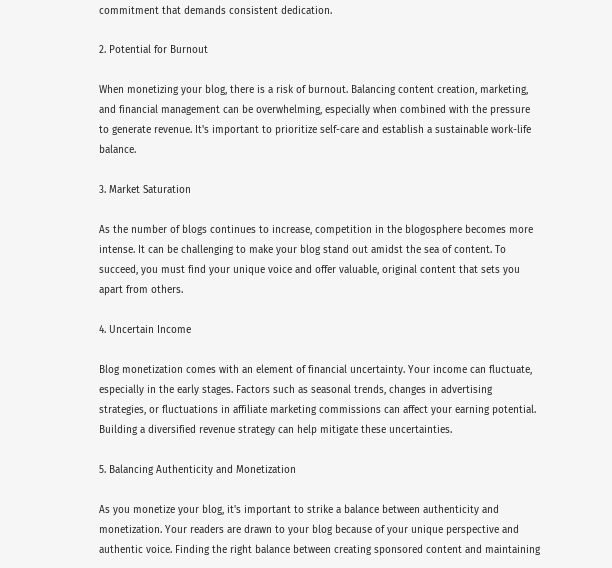commitment that demands consistent dedication.

2. Potential for Burnout

When monetizing your blog, there is a risk of burnout. Balancing content creation, marketing, and financial management can be overwhelming, especially when combined with the pressure to generate revenue. It's important to prioritize self-care and establish a sustainable work-life balance.

3. Market Saturation

As the number of blogs continues to increase, competition in the blogosphere becomes more intense. It can be challenging to make your blog stand out amidst the sea of content. To succeed, you must find your unique voice and offer valuable, original content that sets you apart from others.

4. Uncertain Income

Blog monetization comes with an element of financial uncertainty. Your income can fluctuate, especially in the early stages. Factors such as seasonal trends, changes in advertising strategies, or fluctuations in affiliate marketing commissions can affect your earning potential. Building a diversified revenue strategy can help mitigate these uncertainties.

5. Balancing Authenticity and Monetization

As you monetize your blog, it's important to strike a balance between authenticity and monetization. Your readers are drawn to your blog because of your unique perspective and authentic voice. Finding the right balance between creating sponsored content and maintaining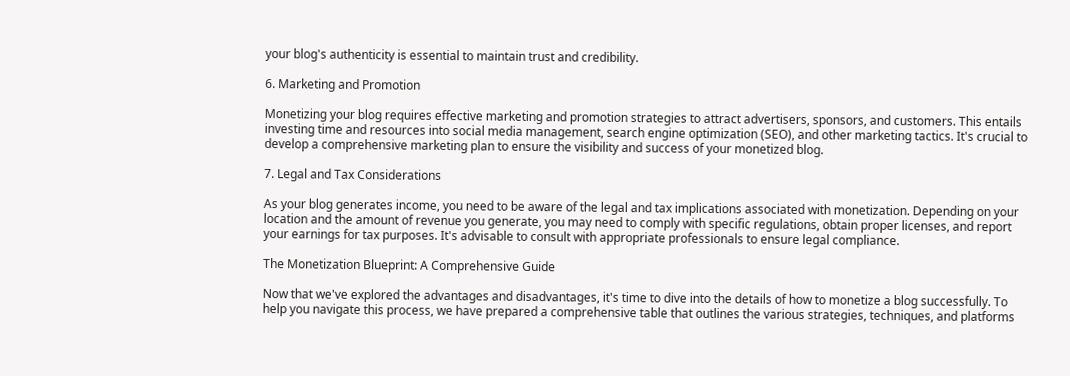your blog's authenticity is essential to maintain trust and credibility.

6. Marketing and Promotion

Monetizing your blog requires effective marketing and promotion strategies to attract advertisers, sponsors, and customers. This entails investing time and resources into social media management, search engine optimization (SEO), and other marketing tactics. It's crucial to develop a comprehensive marketing plan to ensure the visibility and success of your monetized blog.

7. Legal and Tax Considerations

As your blog generates income, you need to be aware of the legal and tax implications associated with monetization. Depending on your location and the amount of revenue you generate, you may need to comply with specific regulations, obtain proper licenses, and report your earnings for tax purposes. It's advisable to consult with appropriate professionals to ensure legal compliance.

The Monetization Blueprint: A Comprehensive Guide

Now that we've explored the advantages and disadvantages, it's time to dive into the details of how to monetize a blog successfully. To help you navigate this process, we have prepared a comprehensive table that outlines the various strategies, techniques, and platforms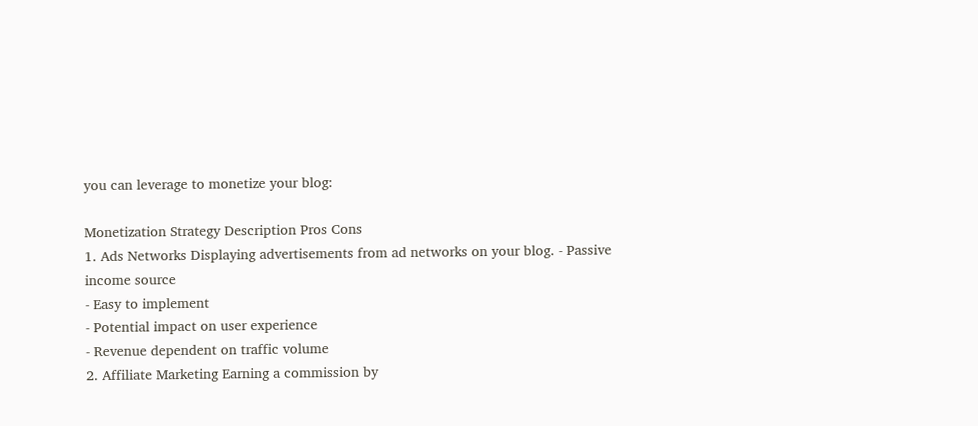you can leverage to monetize your blog:

Monetization Strategy Description Pros Cons
1. Ads Networks Displaying advertisements from ad networks on your blog. - Passive income source
- Easy to implement
- Potential impact on user experience
- Revenue dependent on traffic volume
2. Affiliate Marketing Earning a commission by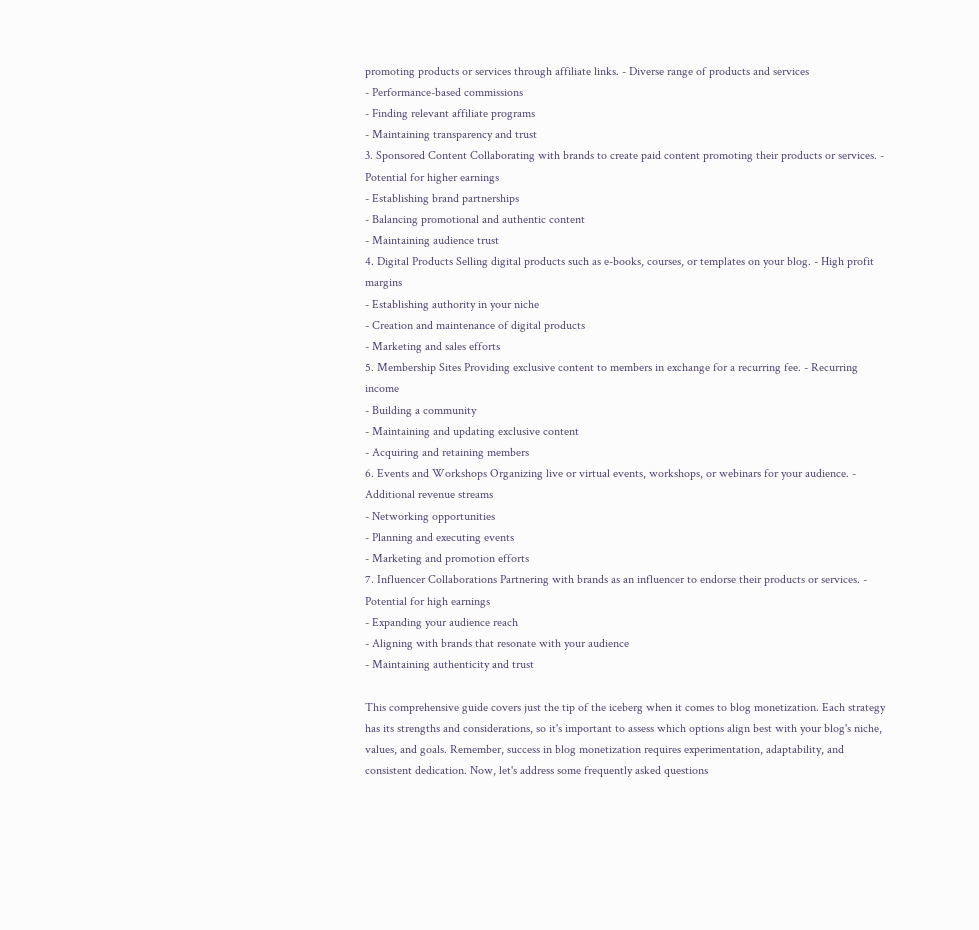promoting products or services through affiliate links. - Diverse range of products and services
- Performance-based commissions
- Finding relevant affiliate programs
- Maintaining transparency and trust
3. Sponsored Content Collaborating with brands to create paid content promoting their products or services. - Potential for higher earnings
- Establishing brand partnerships
- Balancing promotional and authentic content
- Maintaining audience trust
4. Digital Products Selling digital products such as e-books, courses, or templates on your blog. - High profit margins
- Establishing authority in your niche
- Creation and maintenance of digital products
- Marketing and sales efforts
5. Membership Sites Providing exclusive content to members in exchange for a recurring fee. - Recurring income
- Building a community
- Maintaining and updating exclusive content
- Acquiring and retaining members
6. Events and Workshops Organizing live or virtual events, workshops, or webinars for your audience. - Additional revenue streams
- Networking opportunities
- Planning and executing events
- Marketing and promotion efforts
7. Influencer Collaborations Partnering with brands as an influencer to endorse their products or services. - Potential for high earnings
- Expanding your audience reach
- Aligning with brands that resonate with your audience
- Maintaining authenticity and trust

This comprehensive guide covers just the tip of the iceberg when it comes to blog monetization. Each strategy has its strengths and considerations, so it's important to assess which options align best with your blog's niche, values, and goals. Remember, success in blog monetization requires experimentation, adaptability, and consistent dedication. Now, let's address some frequently asked questions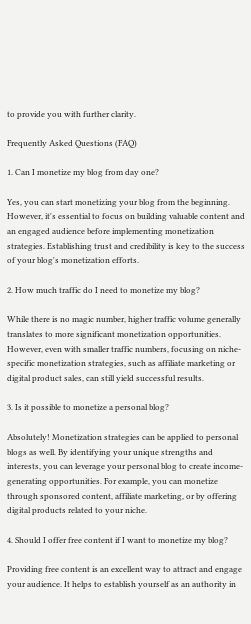to provide you with further clarity.

Frequently Asked Questions (FAQ)

1. Can I monetize my blog from day one?

Yes, you can start monetizing your blog from the beginning. However, it's essential to focus on building valuable content and an engaged audience before implementing monetization strategies. Establishing trust and credibility is key to the success of your blog's monetization efforts.

2. How much traffic do I need to monetize my blog?

While there is no magic number, higher traffic volume generally translates to more significant monetization opportunities. However, even with smaller traffic numbers, focusing on niche-specific monetization strategies, such as affiliate marketing or digital product sales, can still yield successful results.

3. Is it possible to monetize a personal blog?

Absolutely! Monetization strategies can be applied to personal blogs as well. By identifying your unique strengths and interests, you can leverage your personal blog to create income-generating opportunities. For example, you can monetize through sponsored content, affiliate marketing, or by offering digital products related to your niche.

4. Should I offer free content if I want to monetize my blog?

Providing free content is an excellent way to attract and engage your audience. It helps to establish yourself as an authority in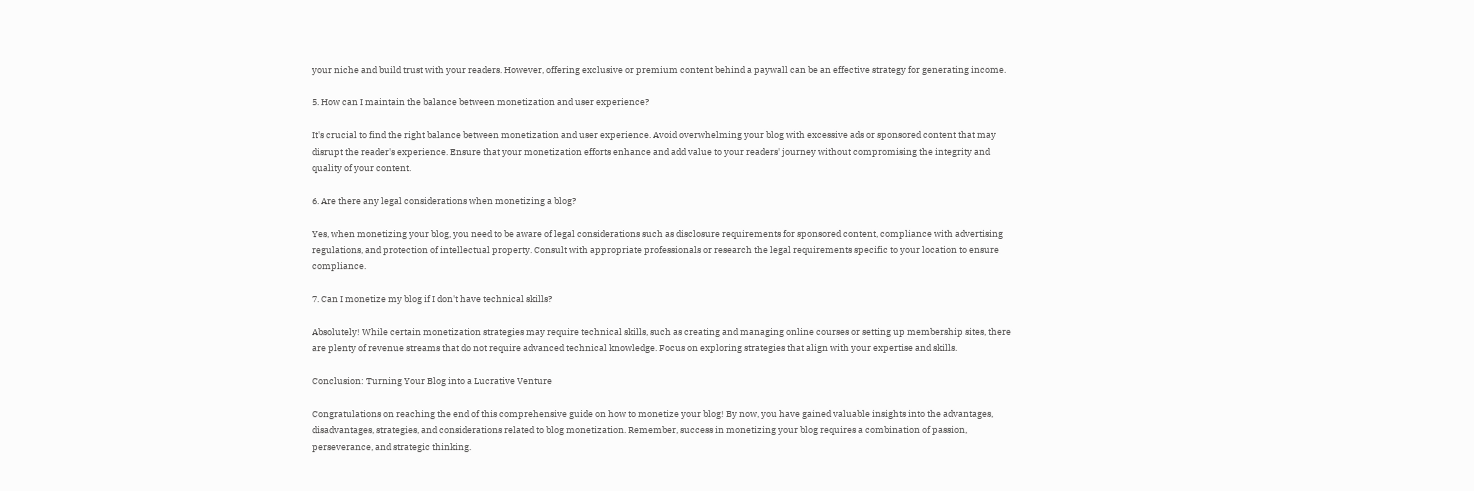your niche and build trust with your readers. However, offering exclusive or premium content behind a paywall can be an effective strategy for generating income.

5. How can I maintain the balance between monetization and user experience?

It's crucial to find the right balance between monetization and user experience. Avoid overwhelming your blog with excessive ads or sponsored content that may disrupt the reader's experience. Ensure that your monetization efforts enhance and add value to your readers' journey without compromising the integrity and quality of your content.

6. Are there any legal considerations when monetizing a blog?

Yes, when monetizing your blog, you need to be aware of legal considerations such as disclosure requirements for sponsored content, compliance with advertising regulations, and protection of intellectual property. Consult with appropriate professionals or research the legal requirements specific to your location to ensure compliance.

7. Can I monetize my blog if I don't have technical skills?

Absolutely! While certain monetization strategies may require technical skills, such as creating and managing online courses or setting up membership sites, there are plenty of revenue streams that do not require advanced technical knowledge. Focus on exploring strategies that align with your expertise and skills.

Conclusion: Turning Your Blog into a Lucrative Venture

Congratulations on reaching the end of this comprehensive guide on how to monetize your blog! By now, you have gained valuable insights into the advantages, disadvantages, strategies, and considerations related to blog monetization. Remember, success in monetizing your blog requires a combination of passion, perseverance, and strategic thinking.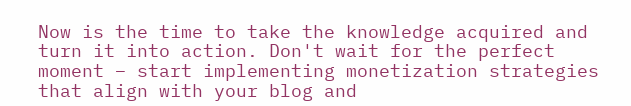Now is the time to take the knowledge acquired and turn it into action. Don't wait for the perfect moment – start implementing monetization strategies that align with your blog and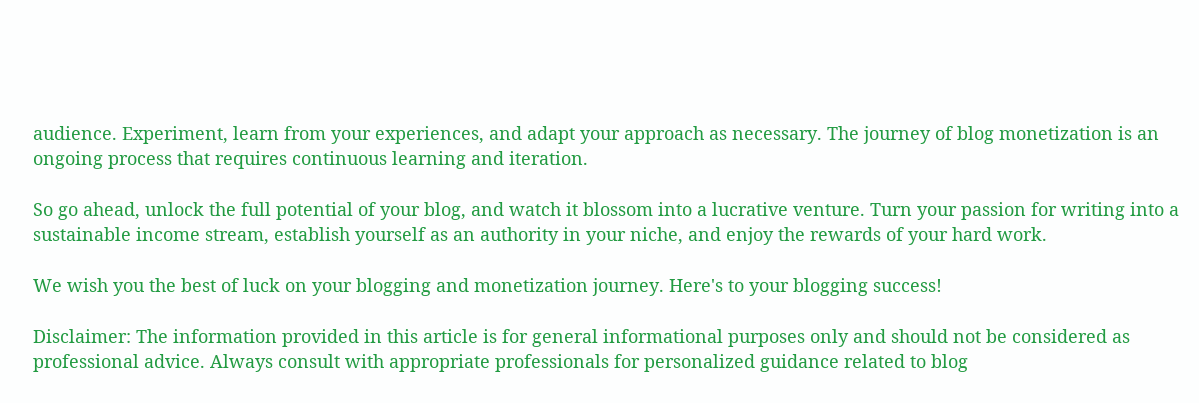audience. Experiment, learn from your experiences, and adapt your approach as necessary. The journey of blog monetization is an ongoing process that requires continuous learning and iteration.

So go ahead, unlock the full potential of your blog, and watch it blossom into a lucrative venture. Turn your passion for writing into a sustainable income stream, establish yourself as an authority in your niche, and enjoy the rewards of your hard work.

We wish you the best of luck on your blogging and monetization journey. Here's to your blogging success!

Disclaimer: The information provided in this article is for general informational purposes only and should not be considered as professional advice. Always consult with appropriate professionals for personalized guidance related to blog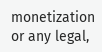monetization or any legal,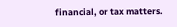financial, or tax matters.